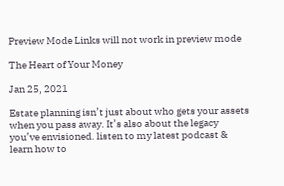Preview Mode Links will not work in preview mode

The Heart of Your Money

Jan 25, 2021

Estate planning isn’t just about who gets your assets when you pass away. It’s also about the legacy you’ve envisioned. listen to my latest podcast & learn how to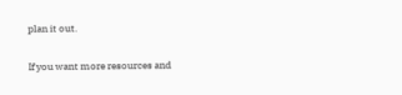plan it out.

If you want more resources and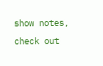show notes, check out